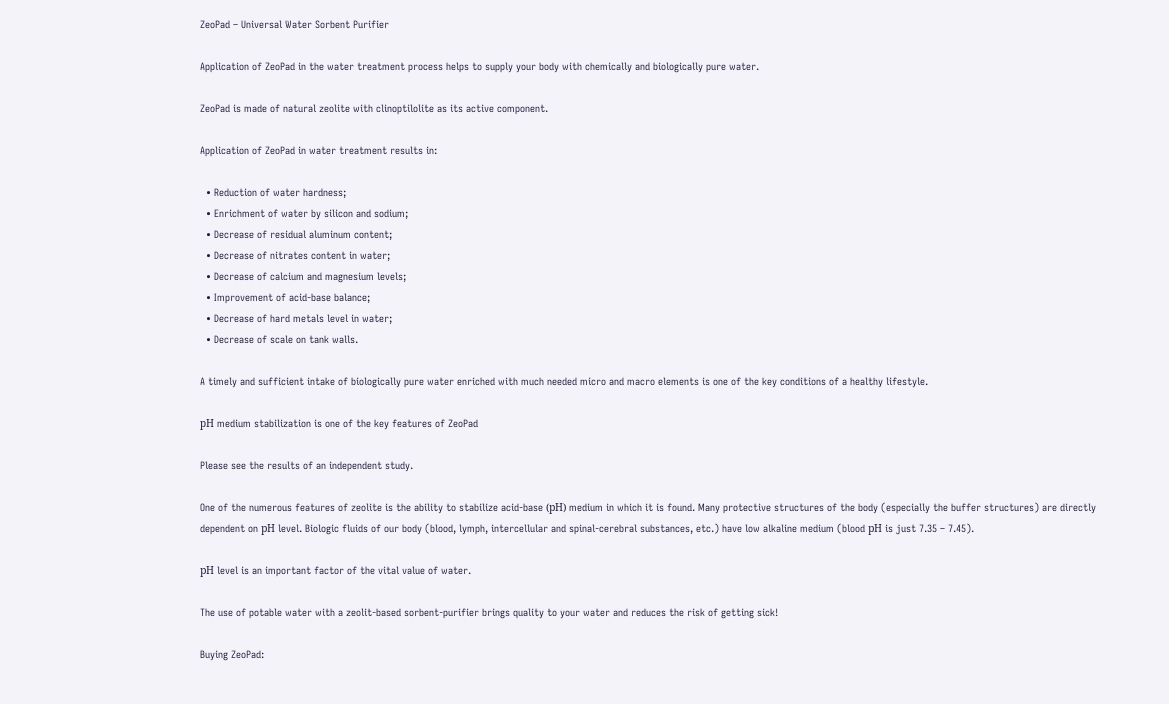ZeoPad – Universal Water Sorbent Purifier

Application of ZeoPad in the water treatment process helps to supply your body with chemically and biologically pure water.

ZeoPad is made of natural zeolite with clinoptilolite as its active component.

Application of ZeoPad in water treatment results in:

  • Reduction of water hardness;
  • Enrichment of water by silicon and sodium;
  • Decrease of residual aluminum content;
  • Decrease of nitrates content in water;
  • Decrease of calcium and magnesium levels;
  • Improvement of acid-base balance;
  • Decrease of hard metals level in water;
  • Decrease of scale on tank walls.

A timely and sufficient intake of biologically pure water enriched with much needed micro and macro elements is one of the key conditions of a healthy lifestyle.

pН medium stabilization is one of the key features of ZeoPad

Please see the results of an independent study.

One of the numerous features of zeolite is the ability to stabilize acid-base (рН) medium in which it is found. Many protective structures of the body (especially the buffer structures) are directly dependent on рН level. Biologic fluids of our body (blood, lymph, intercellular and spinal-cerebral substances, etc.) have low alkaline medium (blood рН is just 7.35 – 7.45).

рН level is an important factor of the vital value of water.

The use of potable water with a zeolit-based sorbent-purifier brings quality to your water and reduces the risk of getting sick!

Buying ZeoPad: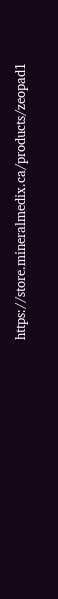https://store.mineralmedix.ca/products/zeopad1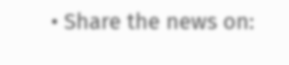• Share the news on: